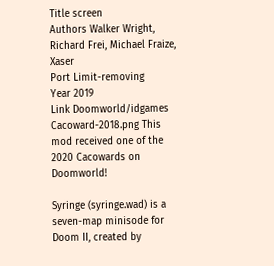Title screen
Authors Walker Wright, Richard Frei, Michael Fraize, Xaser
Port Limit-removing
Year 2019
Link Doomworld/idgames
Cacoward-2018.png This mod received one of the 2020 Cacowards on Doomworld!

Syringe (syringe.wad) is a seven-map minisode for Doom II, created by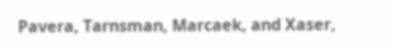Pavera, Tarnsman, Marcaek, and Xaser,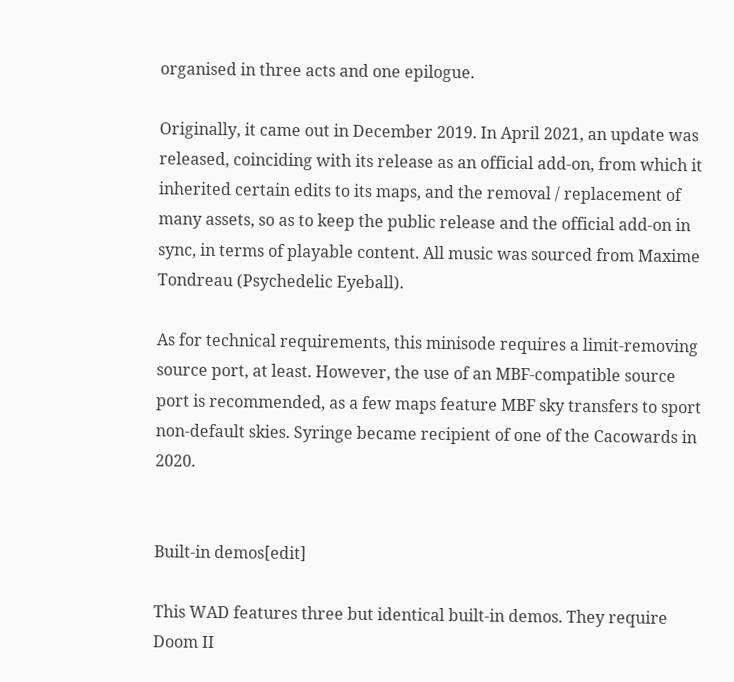organised in three acts and one epilogue.

Originally, it came out in December 2019. In April 2021, an update was released, coinciding with its release as an official add-on, from which it inherited certain edits to its maps, and the removal / replacement of many assets, so as to keep the public release and the official add-on in sync, in terms of playable content. All music was sourced from Maxime Tondreau (Psychedelic Eyeball).

As for technical requirements, this minisode requires a limit-removing source port, at least. However, the use of an MBF-compatible source port is recommended, as a few maps feature MBF sky transfers to sport non-default skies. Syringe became recipient of one of the Cacowards in 2020.


Built-in demos[edit]

This WAD features three but identical built-in demos. They require Doom II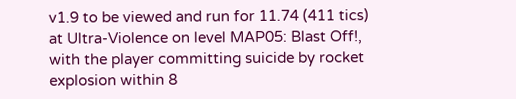v1.9 to be viewed and run for 11.74 (411 tics) at Ultra-Violence on level MAP05: Blast Off!, with the player committing suicide by rocket explosion within 8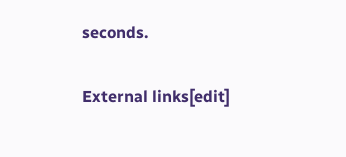seconds.

External links[edit]